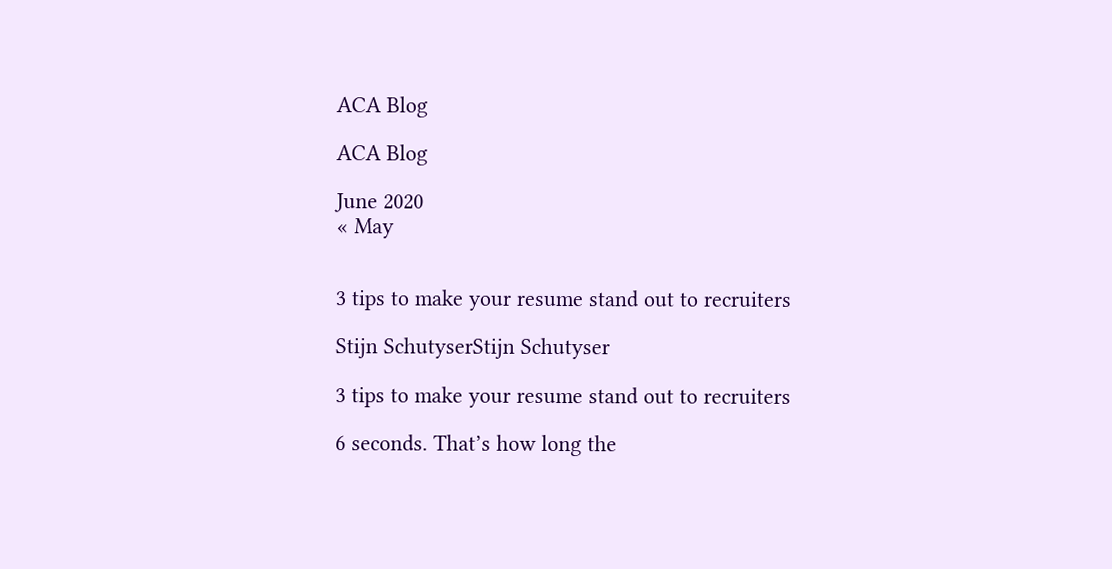ACA Blog

ACA Blog

June 2020
« May


3 tips to make your resume stand out to recruiters

Stijn SchutyserStijn Schutyser

3 tips to make your resume stand out to recruiters

6 seconds. That’s how long the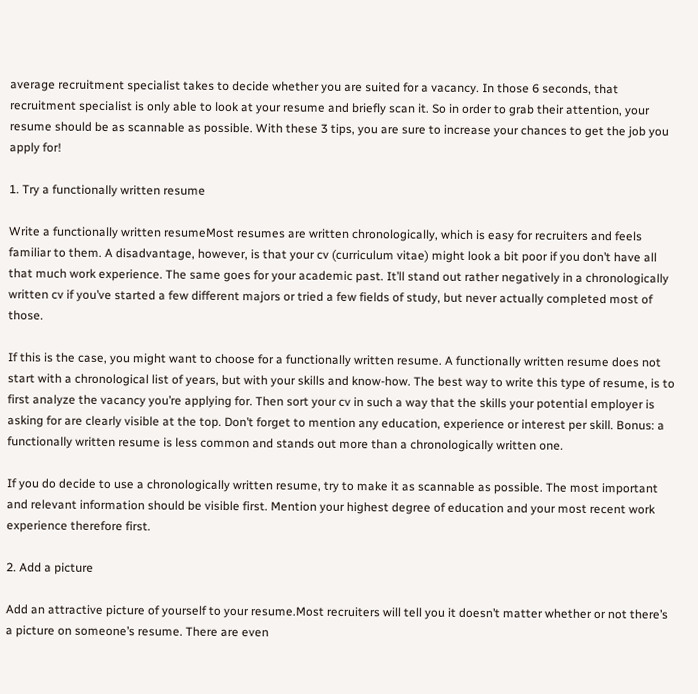average recruitment specialist takes to decide whether you are suited for a vacancy. In those 6 seconds, that recruitment specialist is only able to look at your resume and briefly scan it. So in order to grab their attention, your resume should be as scannable as possible. With these 3 tips, you are sure to increase your chances to get the job you apply for!

1. Try a functionally written resume

Write a functionally written resumeMost resumes are written chronologically, which is easy for recruiters and feels familiar to them. A disadvantage, however, is that your cv (curriculum vitae) might look a bit poor if you don’t have all that much work experience. The same goes for your academic past. It’ll stand out rather negatively in a chronologically written cv if you’ve started a few different majors or tried a few fields of study, but never actually completed most of those.

If this is the case, you might want to choose for a functionally written resume. A functionally written resume does not start with a chronological list of years, but with your skills and know-how. The best way to write this type of resume, is to first analyze the vacancy you’re applying for. Then sort your cv in such a way that the skills your potential employer is asking for are clearly visible at the top. Don’t forget to mention any education, experience or interest per skill. Bonus: a functionally written resume is less common and stands out more than a chronologically written one.

If you do decide to use a chronologically written resume, try to make it as scannable as possible. The most important and relevant information should be visible first. Mention your highest degree of education and your most recent work experience therefore first.

2. Add a picture

Add an attractive picture of yourself to your resume.Most recruiters will tell you it doesn’t matter whether or not there’s a picture on someone’s resume. There are even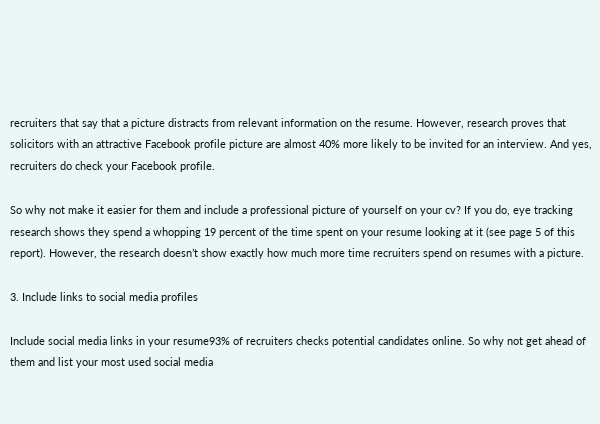recruiters that say that a picture distracts from relevant information on the resume. However, research proves that solicitors with an attractive Facebook profile picture are almost 40% more likely to be invited for an interview. And yes, recruiters do check your Facebook profile.

So why not make it easier for them and include a professional picture of yourself on your cv? If you do, eye tracking research shows they spend a whopping 19 percent of the time spent on your resume looking at it (see page 5 of this report). However, the research doesn’t show exactly how much more time recruiters spend on resumes with a picture.

3. Include links to social media profiles

Include social media links in your resume93% of recruiters checks potential candidates online. So why not get ahead of them and list your most used social media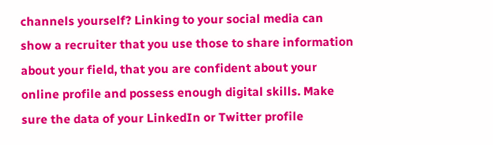channels yourself? Linking to your social media can show a recruiter that you use those to share information about your field, that you are confident about your online profile and possess enough digital skills. Make sure the data of your LinkedIn or Twitter profile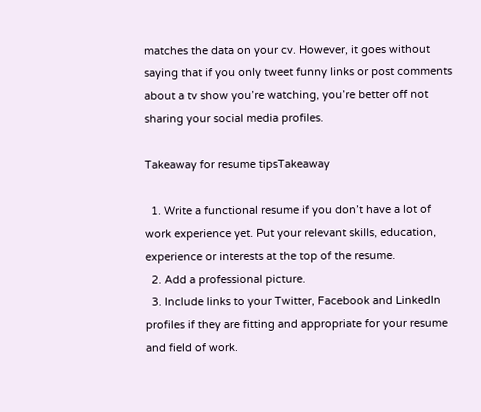matches the data on your cv. However, it goes without saying that if you only tweet funny links or post comments about a tv show you’re watching, you’re better off not sharing your social media profiles.

Takeaway for resume tipsTakeaway

  1. Write a functional resume if you don’t have a lot of work experience yet. Put your relevant skills, education, experience or interests at the top of the resume.
  2. Add a professional picture.
  3. Include links to your Twitter, Facebook and LinkedIn profiles if they are fitting and appropriate for your resume and field of work.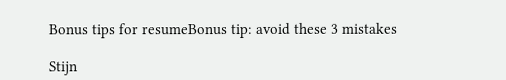Bonus tips for resumeBonus tip: avoid these 3 mistakes

Stijn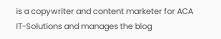is a copywriter and content marketer for ACA IT-Solutions and manages the blog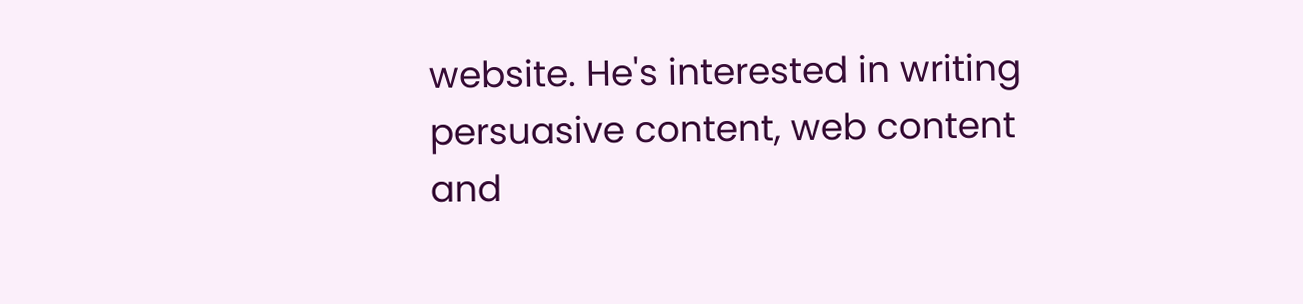website. He's interested in writing persuasive content, web content and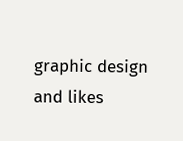graphic design and likes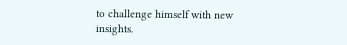to challenge himself with new insights.